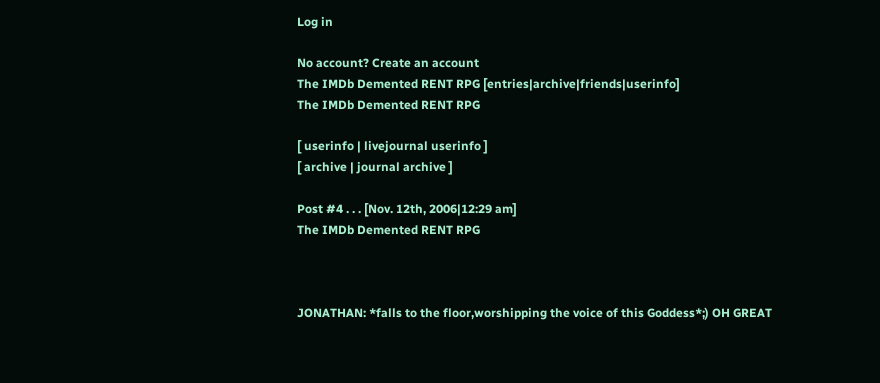Log in

No account? Create an account
The IMDb Demented RENT RPG [entries|archive|friends|userinfo]
The IMDb Demented RENT RPG

[ userinfo | livejournal userinfo ]
[ archive | journal archive ]

Post #4 . . . [Nov. 12th, 2006|12:29 am]
The IMDb Demented RENT RPG



JONATHAN: *falls to the floor,worshipping the voice of this Goddess*;) OH GREAT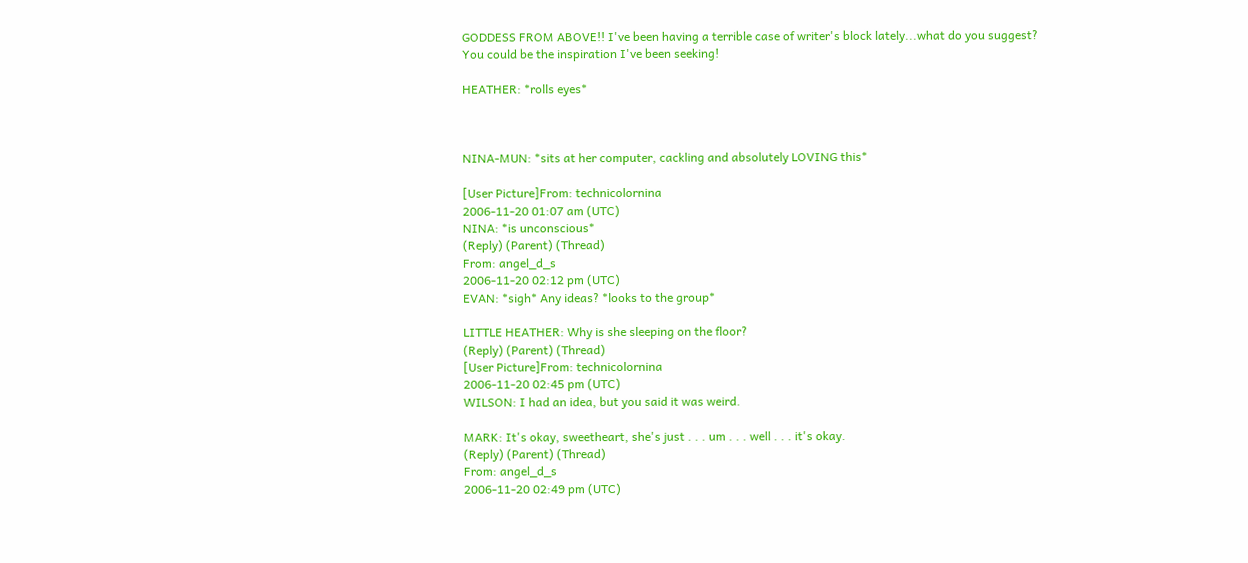GODDESS FROM ABOVE!! I've been having a terrible case of writer's block lately...what do you suggest? You could be the inspiration I've been seeking!

HEATHER: *rolls eyes*



NINA-MUN: *sits at her computer, cackling and absolutely LOVING this*

[User Picture]From: technicolornina
2006-11-20 01:07 am (UTC)
NINA: *is unconscious*
(Reply) (Parent) (Thread)
From: angel_d_s
2006-11-20 02:12 pm (UTC)
EVAN: *sigh* Any ideas? *looks to the group*

LITTLE HEATHER: Why is she sleeping on the floor?
(Reply) (Parent) (Thread)
[User Picture]From: technicolornina
2006-11-20 02:45 pm (UTC)
WILSON: I had an idea, but you said it was weird.

MARK: It's okay, sweetheart, she's just . . . um . . . well . . . it's okay.
(Reply) (Parent) (Thread)
From: angel_d_s
2006-11-20 02:49 pm (UTC)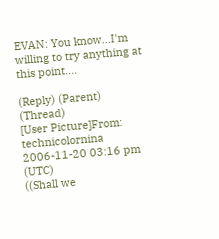EVAN: You know...I'm willing to try anything at this point....

(Reply) (Parent) (Thread)
[User Picture]From: technicolornina
2006-11-20 03:16 pm (UTC)
((Shall we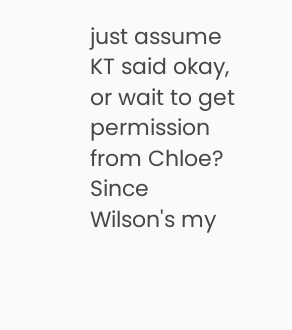just assume KT said okay, or wait to get permission from Chloe? Since Wilson's my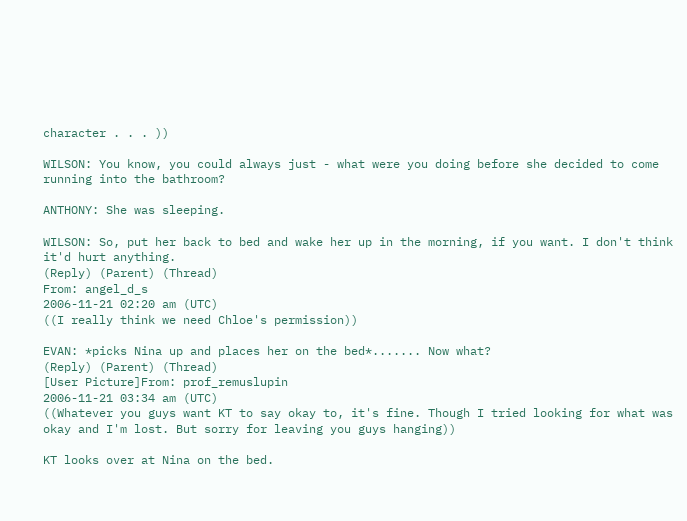character . . . ))

WILSON: You know, you could always just - what were you doing before she decided to come running into the bathroom?

ANTHONY: She was sleeping.

WILSON: So, put her back to bed and wake her up in the morning, if you want. I don't think it'd hurt anything.
(Reply) (Parent) (Thread)
From: angel_d_s
2006-11-21 02:20 am (UTC)
((I really think we need Chloe's permission))

EVAN: *picks Nina up and places her on the bed*....... Now what?
(Reply) (Parent) (Thread)
[User Picture]From: prof_remuslupin
2006-11-21 03:34 am (UTC)
((Whatever you guys want KT to say okay to, it's fine. Though I tried looking for what was okay and I'm lost. But sorry for leaving you guys hanging))

KT looks over at Nina on the bed.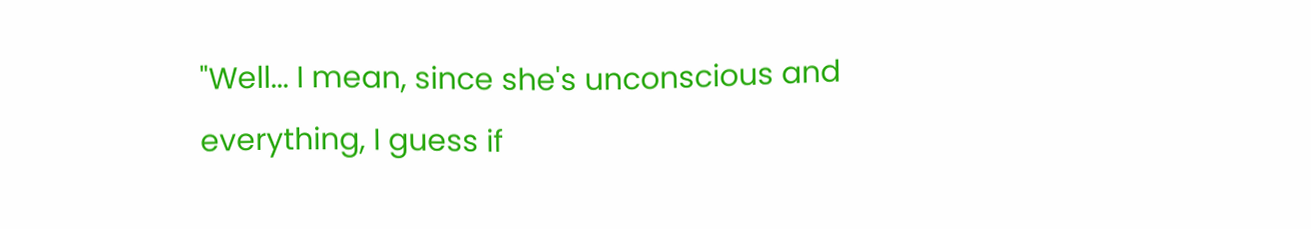"Well... I mean, since she's unconscious and everything, I guess if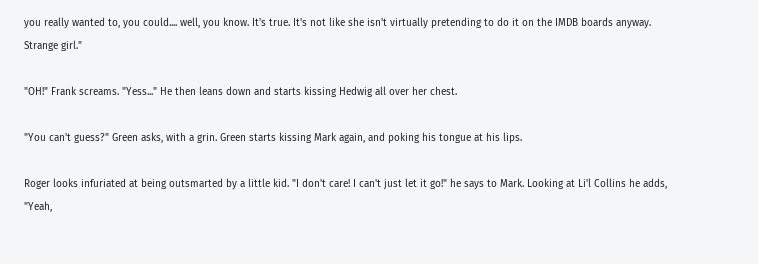you really wanted to, you could.... well, you know. It's true. It's not like she isn't virtually pretending to do it on the IMDB boards anyway. Strange girl."

"OH!" Frank screams. "Yess..." He then leans down and starts kissing Hedwig all over her chest.

"You can't guess?" Green asks, with a grin. Green starts kissing Mark again, and poking his tongue at his lips.

Roger looks infuriated at being outsmarted by a little kid. "I don't care! I can't just let it go!" he says to Mark. Looking at Li'l Collins he adds, "Yeah,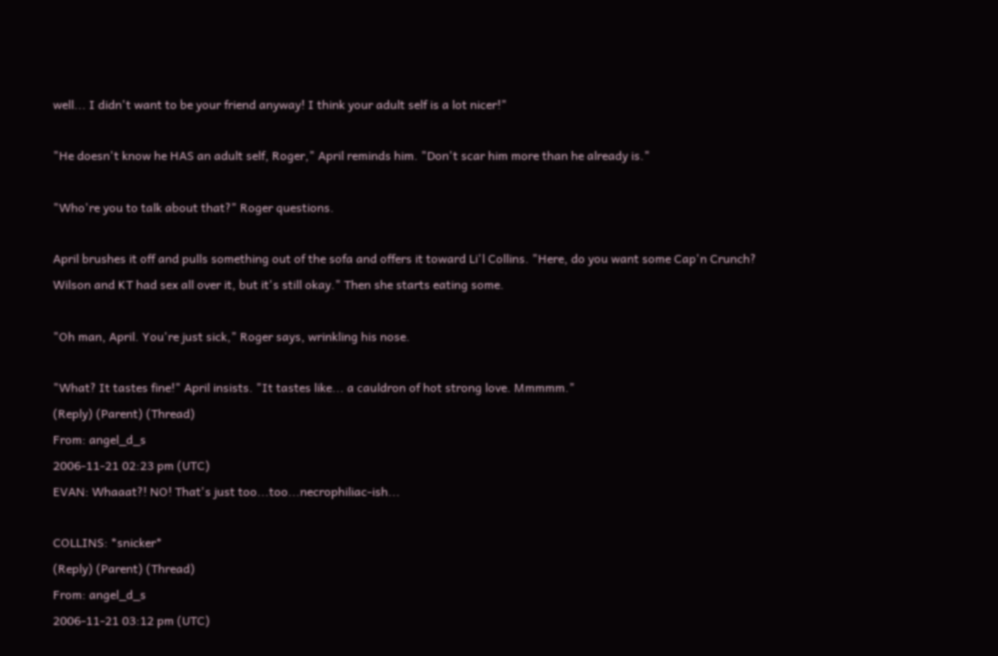well... I didn't want to be your friend anyway! I think your adult self is a lot nicer!"

"He doesn't know he HAS an adult self, Roger," April reminds him. "Don't scar him more than he already is."

"Who're you to talk about that?" Roger questions.

April brushes it off and pulls something out of the sofa and offers it toward Li'l Collins. "Here, do you want some Cap'n Crunch? Wilson and KT had sex all over it, but it's still okay." Then she starts eating some.

"Oh man, April. You're just sick," Roger says, wrinkling his nose.

"What? It tastes fine!" April insists. "It tastes like... a cauldron of hot strong love. Mmmmm."
(Reply) (Parent) (Thread)
From: angel_d_s
2006-11-21 02:23 pm (UTC)
EVAN: Whaaat?! NO! That's just too...too...necrophiliac-ish...

COLLINS: *snicker*
(Reply) (Parent) (Thread)
From: angel_d_s
2006-11-21 03:12 pm (UTC)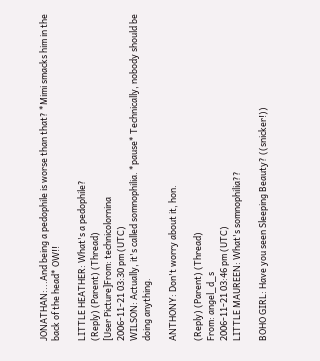JONATHAN:...And being a pedophile is worse than that? *Mimi smacks him in the back of the head* OW!!

LITTLE HEATHER: What's a pedophile?
(Reply) (Parent) (Thread)
[User Picture]From: technicolornina
2006-11-21 03:30 pm (UTC)
WILSON: Actually, it's called somnophilia. *pause* Technically, nobody should be doing anything.

ANTHONY: Don't worry about it, hon.

(Reply) (Parent) (Thread)
From: angel_d_s
2006-11-21 03:46 pm (UTC)
LITTLE MAUREEN: What's somnophilia??

BOHO GIRL: Have you seen Sleeping Beauty? ((snicker!))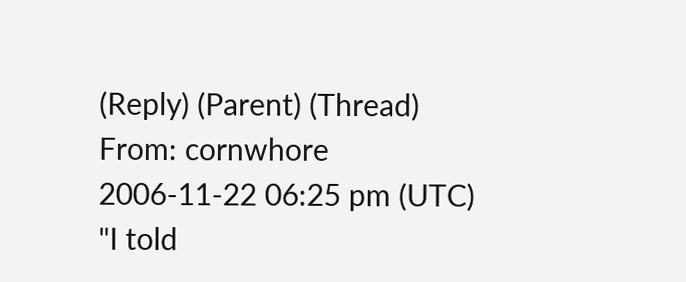(Reply) (Parent) (Thread)
From: cornwhore
2006-11-22 06:25 pm (UTC)
"I told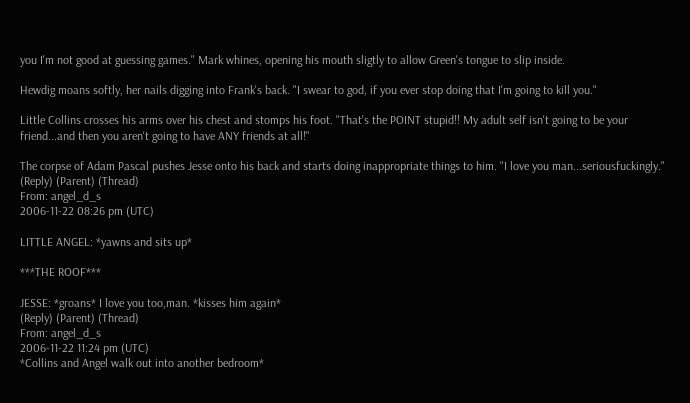you I'm not good at guessing games." Mark whines, opening his mouth sligtly to allow Green's tongue to slip inside.

Hewdig moans softly, her nails digging into Frank's back. "I swear to god, if you ever stop doing that I'm going to kill you."

Little Collins crosses his arms over his chest and stomps his foot. "That's the POINT stupid!! My adult self isn't going to be your friend...and then you aren't going to have ANY friends at all!"

The corpse of Adam Pascal pushes Jesse onto his back and starts doing inappropriate things to him. "I love you man...seriousfuckingly."
(Reply) (Parent) (Thread)
From: angel_d_s
2006-11-22 08:26 pm (UTC)

LITTLE ANGEL: *yawns and sits up*

***THE ROOF***

JESSE: *groans* I love you too,man. *kisses him again*
(Reply) (Parent) (Thread)
From: angel_d_s
2006-11-22 11:24 pm (UTC)
*Collins and Angel walk out into another bedroom*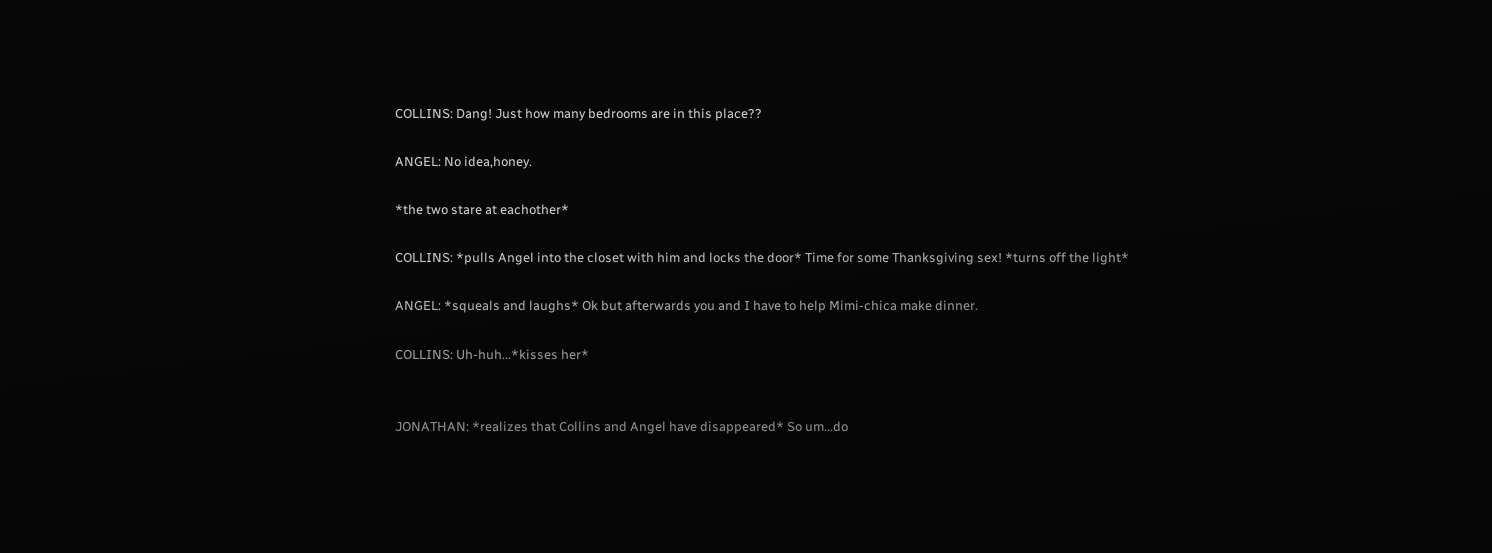COLLINS: Dang! Just how many bedrooms are in this place??

ANGEL: No idea,honey.

*the two stare at eachother*

COLLINS: *pulls Angel into the closet with him and locks the door* Time for some Thanksgiving sex! *turns off the light*

ANGEL: *squeals and laughs* Ok but afterwards you and I have to help Mimi-chica make dinner.

COLLINS: Uh-huh...*kisses her*


JONATHAN: *realizes that Collins and Angel have disappeared* So um...do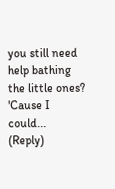you still need help bathing the little ones? 'Cause I could...
(Reply)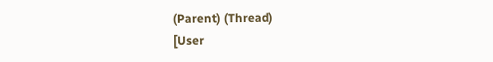(Parent) (Thread)
[User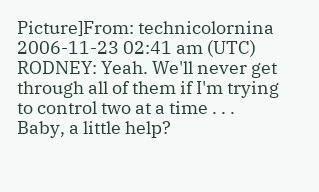Picture]From: technicolornina
2006-11-23 02:41 am (UTC)
RODNEY: Yeah. We'll never get through all of them if I'm trying to control two at a time . . . Baby, a little help?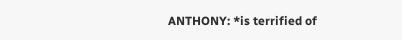ANTHONY: *is terrified of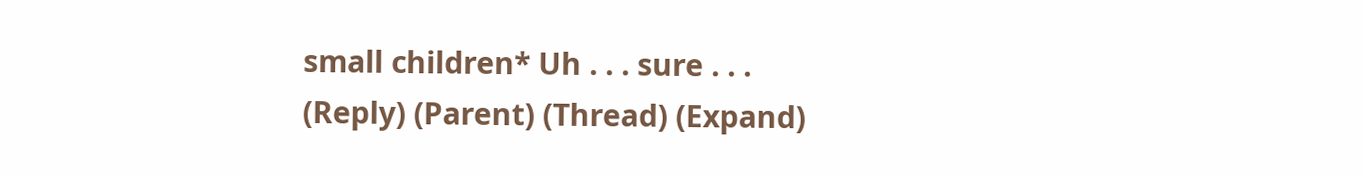small children* Uh . . . sure . . .
(Reply) (Parent) (Thread) (Expand)